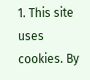1. This site uses cookies. By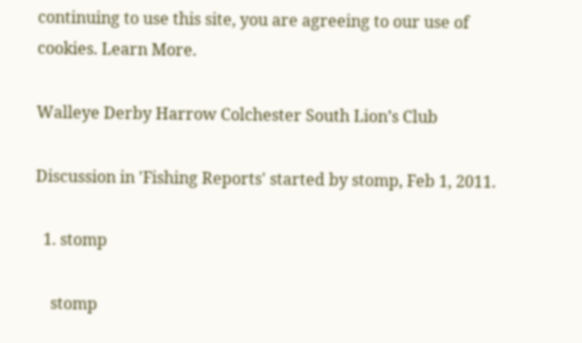continuing to use this site, you are agreeing to our use of cookies. Learn More.

Walleye Derby Harrow Colchester South Lion’s Club

Discussion in 'Fishing Reports' started by stomp, Feb 1, 2011.

  1. stomp

    stomp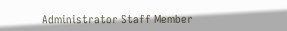Administrator Staff Member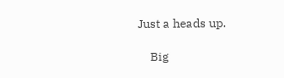Just a heads up.

    Big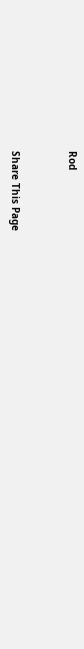Rod


Share This Page